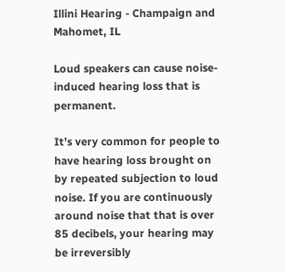Illini Hearing - Champaign and Mahomet, IL

Loud speakers can cause noise-induced hearing loss that is permanent.

It’s very common for people to have hearing loss brought on by repeated subjection to loud noise. If you are continuously around noise that that is over 85 decibels, your hearing may be irreversibly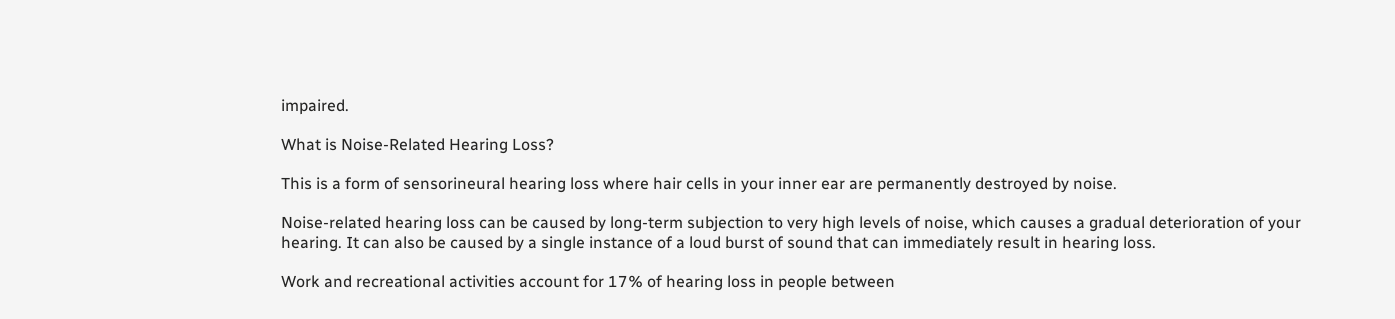impaired.

What is Noise-Related Hearing Loss?

This is a form of sensorineural hearing loss where hair cells in your inner ear are permanently destroyed by noise.

Noise-related hearing loss can be caused by long-term subjection to very high levels of noise, which causes a gradual deterioration of your hearing. It can also be caused by a single instance of a loud burst of sound that can immediately result in hearing loss.

Work and recreational activities account for 17% of hearing loss in people between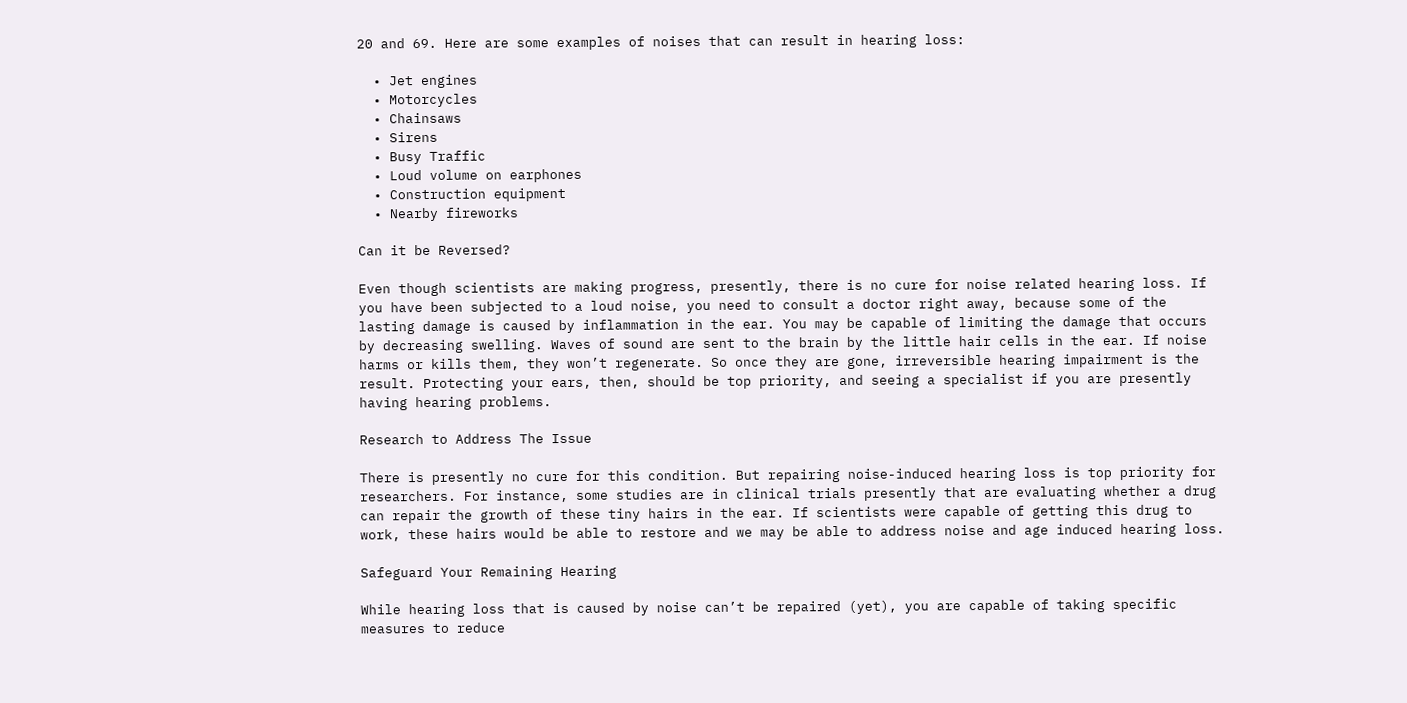20 and 69. Here are some examples of noises that can result in hearing loss:

  • Jet engines
  • Motorcycles
  • Chainsaws
  • Sirens
  • Busy Traffic
  • Loud volume on earphones
  • Construction equipment
  • Nearby fireworks

Can it be Reversed?

Even though scientists are making progress, presently, there is no cure for noise related hearing loss. If you have been subjected to a loud noise, you need to consult a doctor right away, because some of the lasting damage is caused by inflammation in the ear. You may be capable of limiting the damage that occurs by decreasing swelling. Waves of sound are sent to the brain by the little hair cells in the ear. If noise harms or kills them, they won’t regenerate. So once they are gone, irreversible hearing impairment is the result. Protecting your ears, then, should be top priority, and seeing a specialist if you are presently having hearing problems.

Research to Address The Issue

There is presently no cure for this condition. But repairing noise-induced hearing loss is top priority for researchers. For instance, some studies are in clinical trials presently that are evaluating whether a drug can repair the growth of these tiny hairs in the ear. If scientists were capable of getting this drug to work, these hairs would be able to restore and we may be able to address noise and age induced hearing loss.

Safeguard Your Remaining Hearing

While hearing loss that is caused by noise can’t be repaired (yet), you are capable of taking specific measures to reduce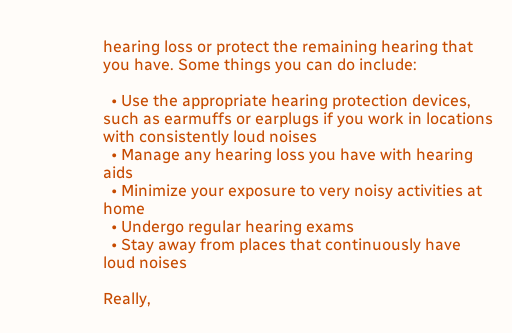hearing loss or protect the remaining hearing that you have. Some things you can do include:

  • Use the appropriate hearing protection devices, such as earmuffs or earplugs if you work in locations with consistently loud noises
  • Manage any hearing loss you have with hearing aids
  • Minimize your exposure to very noisy activities at home
  • Undergo regular hearing exams
  • Stay away from places that continuously have loud noises

Really,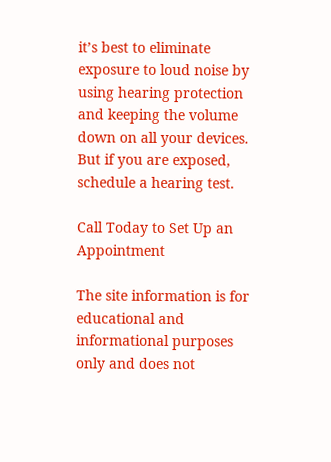it’s best to eliminate exposure to loud noise by using hearing protection and keeping the volume down on all your devices. But if you are exposed, schedule a hearing test.

Call Today to Set Up an Appointment

The site information is for educational and informational purposes only and does not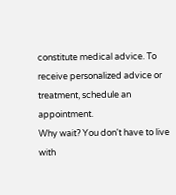constitute medical advice. To receive personalized advice or treatment, schedule an appointment.
Why wait? You don't have to live with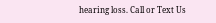hearing loss. Call or Text Us